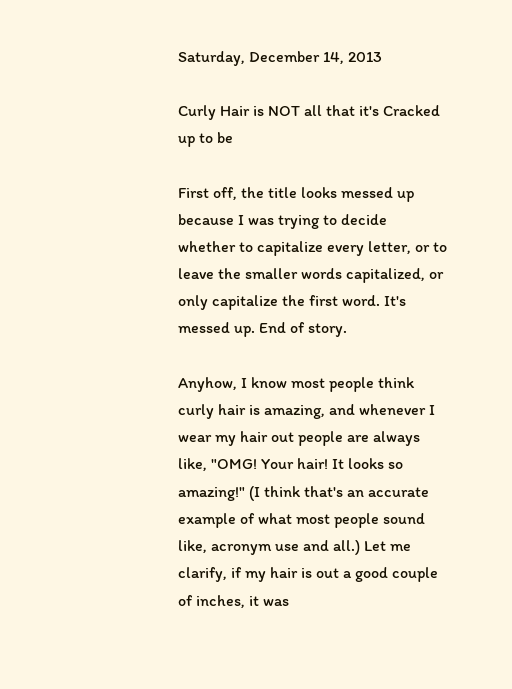Saturday, December 14, 2013

Curly Hair is NOT all that it's Cracked up to be

First off, the title looks messed up because I was trying to decide whether to capitalize every letter, or to leave the smaller words capitalized, or only capitalize the first word. It's messed up. End of story.

Anyhow, I know most people think curly hair is amazing, and whenever I wear my hair out people are always like, "OMG! Your hair! It looks so amazing!" (I think that's an accurate example of what most people sound like, acronym use and all.) Let me clarify, if my hair is out a good couple of inches, it was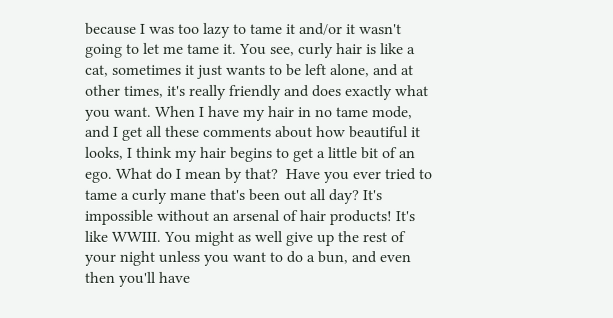because I was too lazy to tame it and/or it wasn't going to let me tame it. You see, curly hair is like a cat, sometimes it just wants to be left alone, and at other times, it's really friendly and does exactly what you want. When I have my hair in no tame mode, and I get all these comments about how beautiful it looks, I think my hair begins to get a little bit of an ego. What do I mean by that?  Have you ever tried to tame a curly mane that's been out all day? It's impossible without an arsenal of hair products! It's like WWIII. You might as well give up the rest of your night unless you want to do a bun, and even then you'll have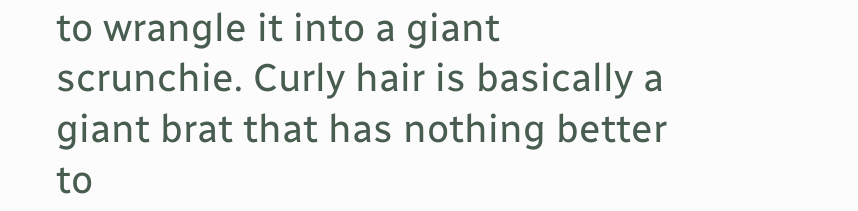to wrangle it into a giant scrunchie. Curly hair is basically a giant brat that has nothing better to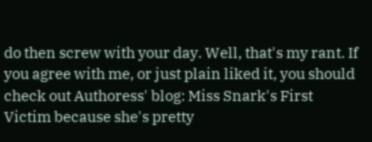do then screw with your day. Well, that's my rant. If you agree with me, or just plain liked it, you should check out Authoress' blog: Miss Snark's First Victim because she's pretty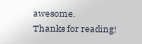awesome.
Thanks for reading!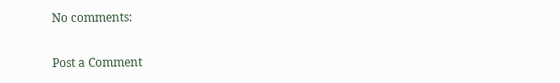No comments:

Post a Comment